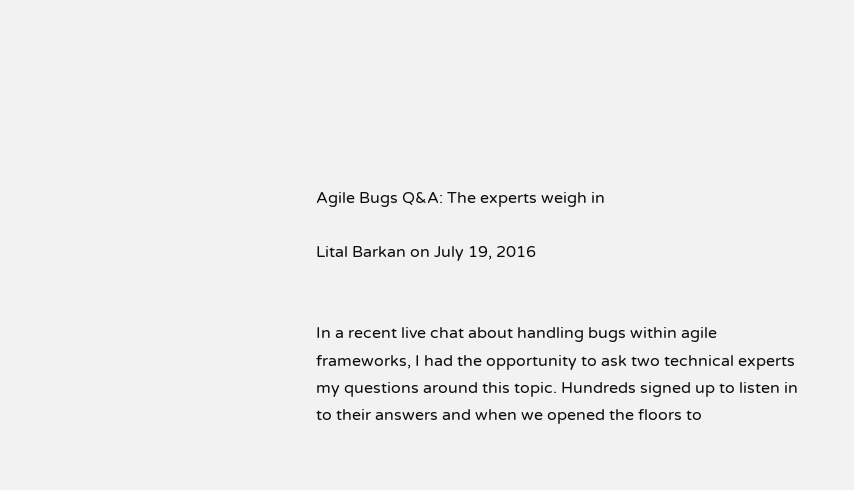Agile Bugs Q&A: The experts weigh in

Lital Barkan on July 19, 2016


In a recent live chat about handling bugs within agile frameworks, I had the opportunity to ask two technical experts my questions around this topic. Hundreds signed up to listen in to their answers and when we opened the floors to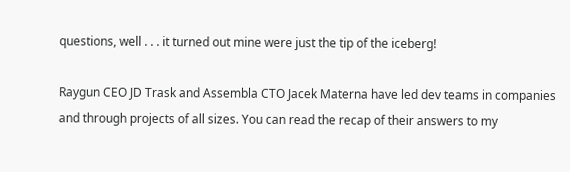questions, well . . . it turned out mine were just the tip of the iceberg!

Raygun CEO JD Trask and Assembla CTO Jacek Materna have led dev teams in companies and through projects of all sizes. You can read the recap of their answers to my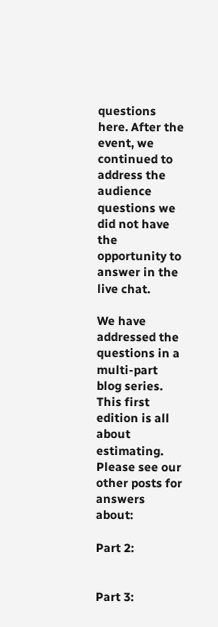questions here. After the event, we continued to address the audience questions we did not have the opportunity to answer in the live chat.

We have addressed the questions in a multi-part blog series. This first edition is all about estimating. Please see our other posts for answers about:

Part 2:


Part 3: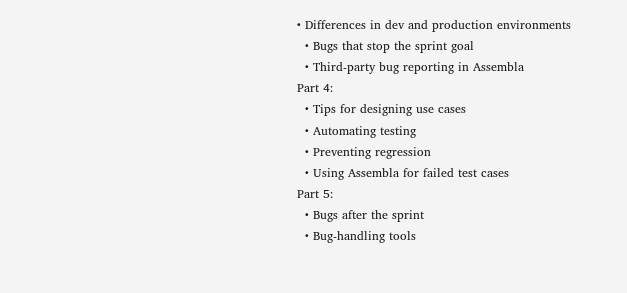• Differences in dev and production environments
  • Bugs that stop the sprint goal
  • Third-party bug reporting in Assembla
Part 4:
  • Tips for designing use cases
  • Automating testing
  • Preventing regression
  • Using Assembla for failed test cases
Part 5:
  • Bugs after the sprint
  • Bug-handling tools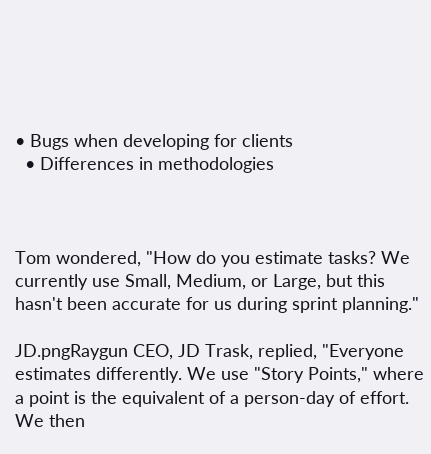• Bugs when developing for clients
  • Differences in methodologies



Tom wondered, "How do you estimate tasks? We currently use Small, Medium, or Large, but this hasn't been accurate for us during sprint planning."

JD.pngRaygun CEO, JD Trask, replied, "Everyone estimates differently. We use "Story Points," where a point is the equivalent of a person-day of effort. We then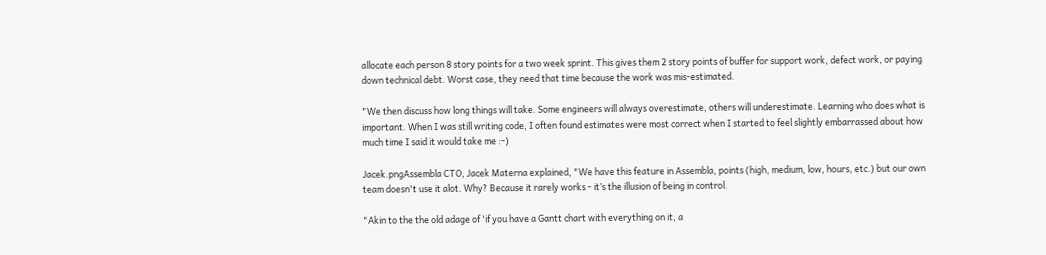allocate each person 8 story points for a two week sprint. This gives them 2 story points of buffer for support work, defect work, or paying down technical debt. Worst case, they need that time because the work was mis-estimated.

"We then discuss how long things will take. Some engineers will always overestimate, others will underestimate. Learning who does what is important. When I was still writing code, I often found estimates were most correct when I started to feel slightly embarrassed about how much time I said it would take me :-)

Jacek.pngAssembla CTO, Jacek Materna explained, "We have this feature in Assembla, points (high, medium, low, hours, etc.) but our own team doesn't use it alot. Why? Because it rarely works - it’s the illusion of being in control.

"Akin to the the old adage of 'if you have a Gantt chart with everything on it, a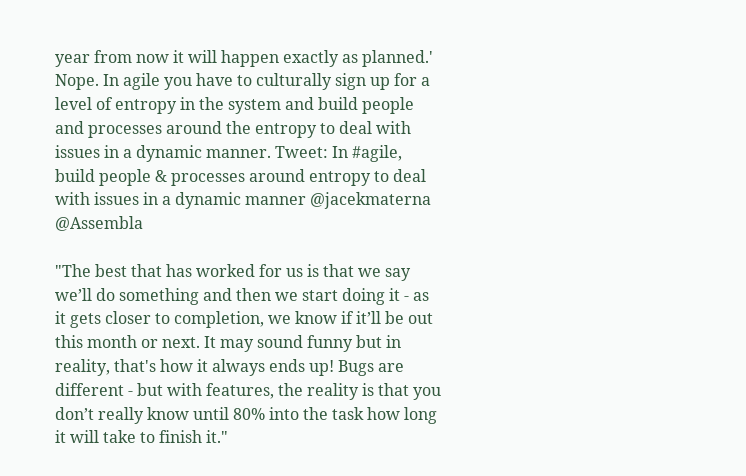year from now it will happen exactly as planned.' Nope. In agile you have to culturally sign up for a level of entropy in the system and build people and processes around the entropy to deal with issues in a dynamic manner. Tweet: In #agile, build people & processes around entropy to deal with issues in a dynamic manner @jacekmaterna @Assembla

"The best that has worked for us is that we say we’ll do something and then we start doing it - as it gets closer to completion, we know if it’ll be out this month or next. It may sound funny but in reality, that's how it always ends up! Bugs are different - but with features, the reality is that you don’t really know until 80% into the task how long it will take to finish it."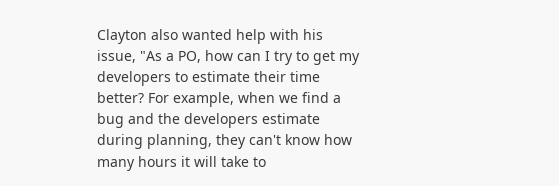Clayton also wanted help with his issue, "As a PO, how can I try to get my developers to estimate their time better? For example, when we find a bug and the developers estimate during planning, they can't know how many hours it will take to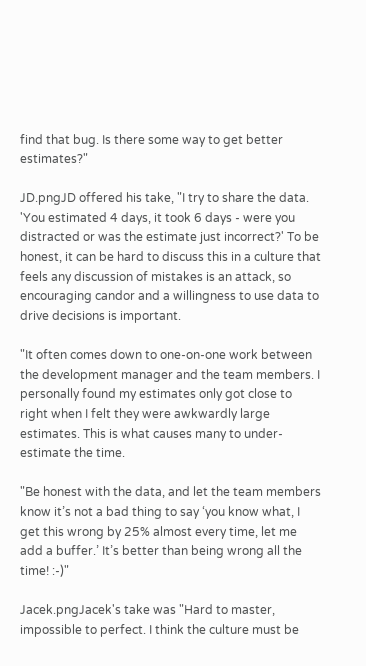find that bug. Is there some way to get better estimates?"

JD.pngJD offered his take, "I try to share the data. 'You estimated 4 days, it took 6 days - were you distracted or was the estimate just incorrect?' To be honest, it can be hard to discuss this in a culture that feels any discussion of mistakes is an attack, so encouraging candor and a willingness to use data to drive decisions is important.

"It often comes down to one-on-one work between the development manager and the team members. I personally found my estimates only got close to right when I felt they were awkwardly large estimates. This is what causes many to under-estimate the time.

"Be honest with the data, and let the team members know it’s not a bad thing to say ‘you know what, I get this wrong by 25% almost every time, let me add a buffer.’ It’s better than being wrong all the time! :-)"

Jacek.pngJacek's take was "Hard to master, impossible to perfect. I think the culture must be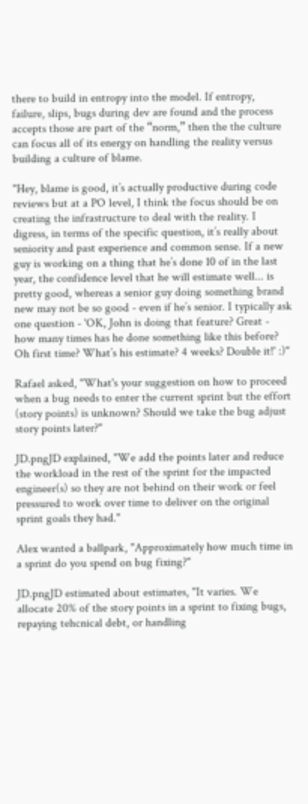there to build in entropy into the model. If entropy, failure, slips, bugs during dev are found and the process accepts those are part of the “norm,” then the the culture can focus all of its energy on handling the reality versus building a culture of blame.

"Hey, blame is good, it’s actually productive during code reviews but at a PO level, I think the focus should be on creating the infrastructure to deal with the reality. I digress, in terms of the specific question, it’s really about seniority and past experience and common sense. If a new guy is working on a thing that he’s done 10 of in the last year, the confidence level that he will estimate well... is pretty good, whereas a senior guy doing something brand new may not be so good - even if he’s senior. I typically ask one question - 'OK, John is doing that feature? Great - how many times has he done something like this before? Oh first time? What’s his estimate? 4 weeks? Double it!' :)"

Rafael asked, "What's your suggestion on how to proceed when a bug needs to enter the current sprint but the effort (story points) is unknown? Should we take the bug adjust story points later?"

JD.pngJD explained, "We add the points later and reduce the workload in the rest of the sprint for the impacted engineer(s) so they are not behind on their work or feel pressured to work over time to deliver on the original sprint goals they had."

Alex wanted a ballpark, "Approximately how much time in a sprint do you spend on bug fixing?"

JD.pngJD estimated about estimates, "It varies. We allocate 20% of the story points in a sprint to fixing bugs, repaying tehcnical debt, or handling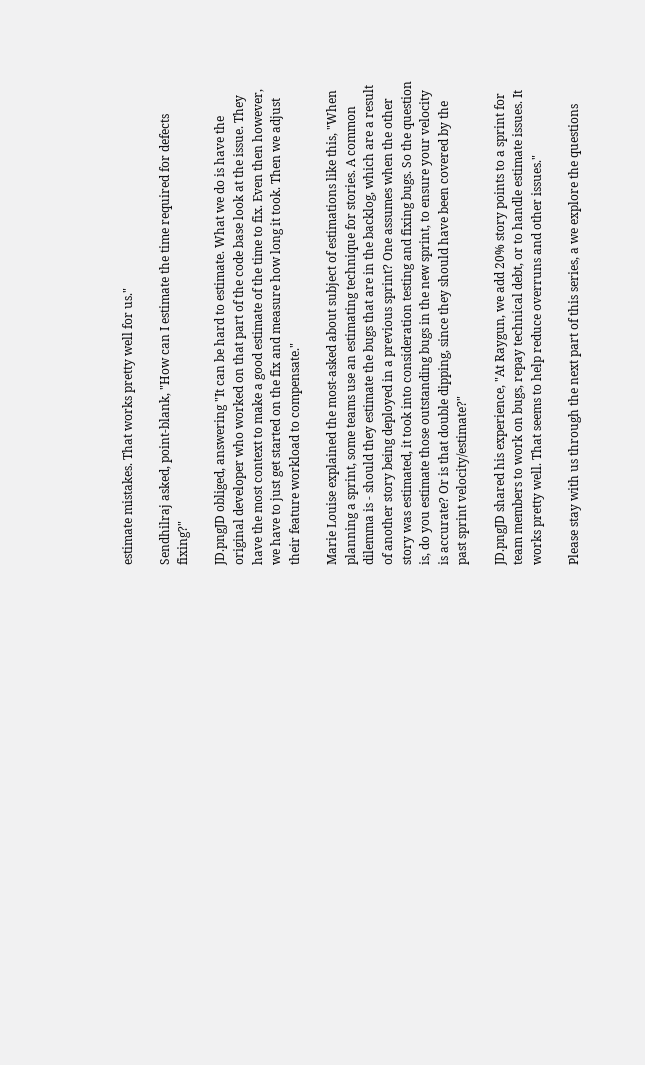estimate mistakes. That works pretty well for us."

Sendhilraj asked, point-blank, "How can I estimate the time required for defects fixing?"

JD.pngJD obliged, answering "It can be hard to estimate. What we do is have the original developer who worked on that part of the code base look at the issue. They have the most context to make a good estimate of the time to fix. Even then however, we have to just get started on the fix and measure how long it took. Then we adjust their feature workload to compensate."

Marie Louise explained the most-asked about subject of estimations like this, "When planning a sprint, some teams use an estimating technique for stories. A common dilemma is - should they estimate the bugs that are in the backlog, which are a result of another story being deployed in a previous sprint? One assumes when the other story was estimated, it took into consideration testing and fixing bugs. So the question is, do you estimate those outstanding bugs in the new sprint, to ensure your velocity is accurate? Or is that double dipping, since they should have been covered by the past sprint velocity/estimate?"

JD.pngJD shared his experience, "At Raygun, we add 20% story points to a sprint for team members to work on bugs, repay technical debt, or to handle estimate issues. It works pretty well. That seems to help reduce overruns and other issues."

Please stay with us through the next part of this series, a we explore the questions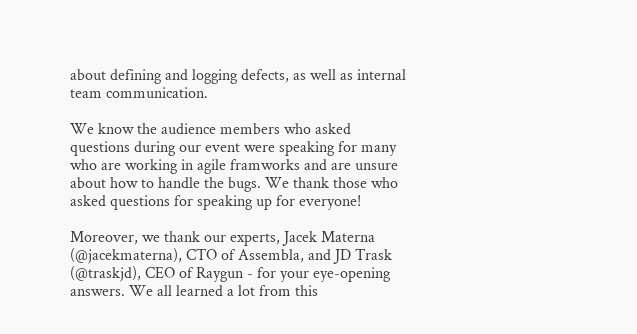about defining and logging defects, as well as internal team communication.

We know the audience members who asked questions during our event were speaking for many who are working in agile framworks and are unsure about how to handle the bugs. We thank those who asked questions for speaking up for everyone!

Moreover, we thank our experts, Jacek Materna (@jacekmaterna), CTO of Assembla, and JD Trask (@traskjd), CEO of Raygun - for your eye-opening answers. We all learned a lot from this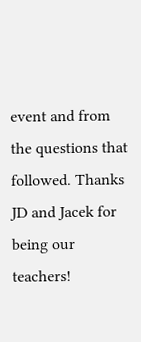event and from the questions that followed. Thanks JD and Jacek for being our teachers!